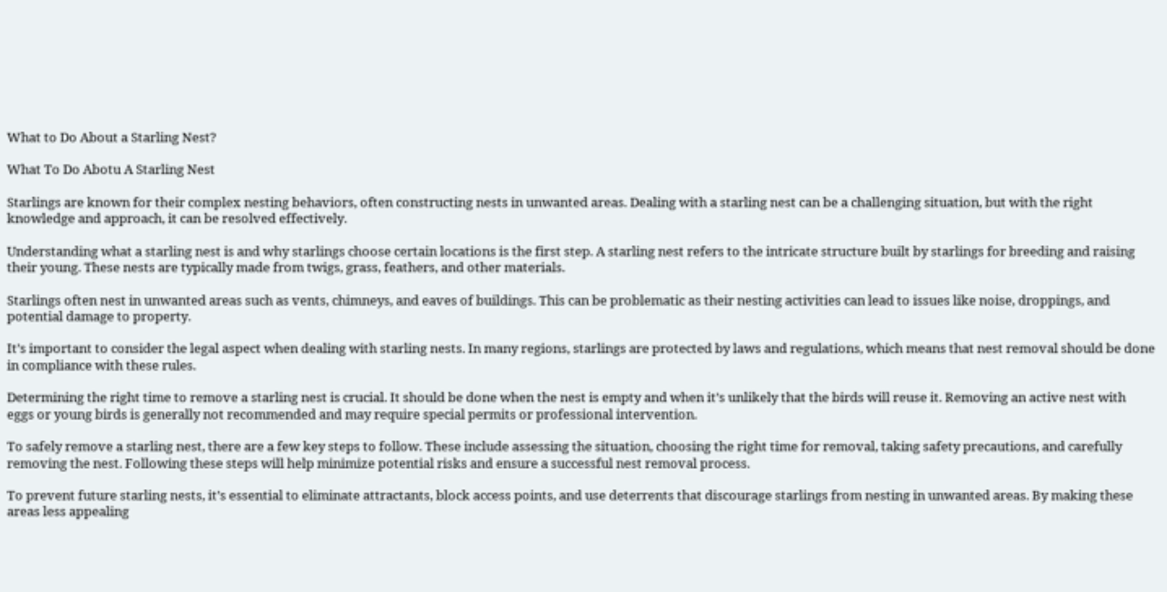What to Do About a Starling Nest?

What To Do Abotu A Starling Nest

Starlings are known for their complex nesting behaviors, often constructing nests in unwanted areas. Dealing with a starling nest can be a challenging situation, but with the right knowledge and approach, it can be resolved effectively.

Understanding what a starling nest is and why starlings choose certain locations is the first step. A starling nest refers to the intricate structure built by starlings for breeding and raising their young. These nests are typically made from twigs, grass, feathers, and other materials.

Starlings often nest in unwanted areas such as vents, chimneys, and eaves of buildings. This can be problematic as their nesting activities can lead to issues like noise, droppings, and potential damage to property.

It’s important to consider the legal aspect when dealing with starling nests. In many regions, starlings are protected by laws and regulations, which means that nest removal should be done in compliance with these rules.

Determining the right time to remove a starling nest is crucial. It should be done when the nest is empty and when it’s unlikely that the birds will reuse it. Removing an active nest with eggs or young birds is generally not recommended and may require special permits or professional intervention.

To safely remove a starling nest, there are a few key steps to follow. These include assessing the situation, choosing the right time for removal, taking safety precautions, and carefully removing the nest. Following these steps will help minimize potential risks and ensure a successful nest removal process.

To prevent future starling nests, it’s essential to eliminate attractants, block access points, and use deterrents that discourage starlings from nesting in unwanted areas. By making these areas less appealing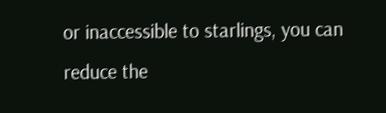or inaccessible to starlings, you can reduce the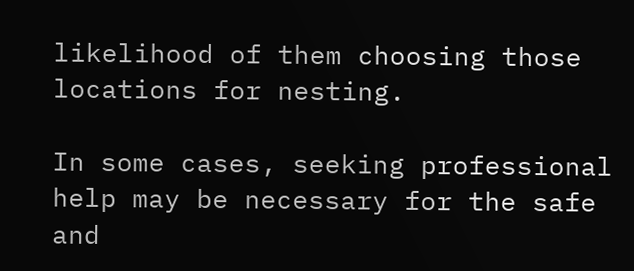likelihood of them choosing those locations for nesting.

In some cases, seeking professional help may be necessary for the safe and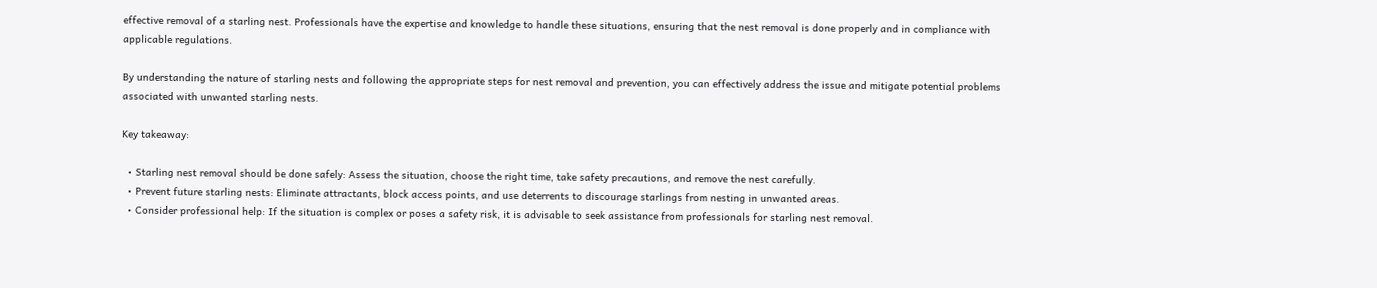effective removal of a starling nest. Professionals have the expertise and knowledge to handle these situations, ensuring that the nest removal is done properly and in compliance with applicable regulations.

By understanding the nature of starling nests and following the appropriate steps for nest removal and prevention, you can effectively address the issue and mitigate potential problems associated with unwanted starling nests.

Key takeaway:

  • Starling nest removal should be done safely: Assess the situation, choose the right time, take safety precautions, and remove the nest carefully.
  • Prevent future starling nests: Eliminate attractants, block access points, and use deterrents to discourage starlings from nesting in unwanted areas.
  • Consider professional help: If the situation is complex or poses a safety risk, it is advisable to seek assistance from professionals for starling nest removal.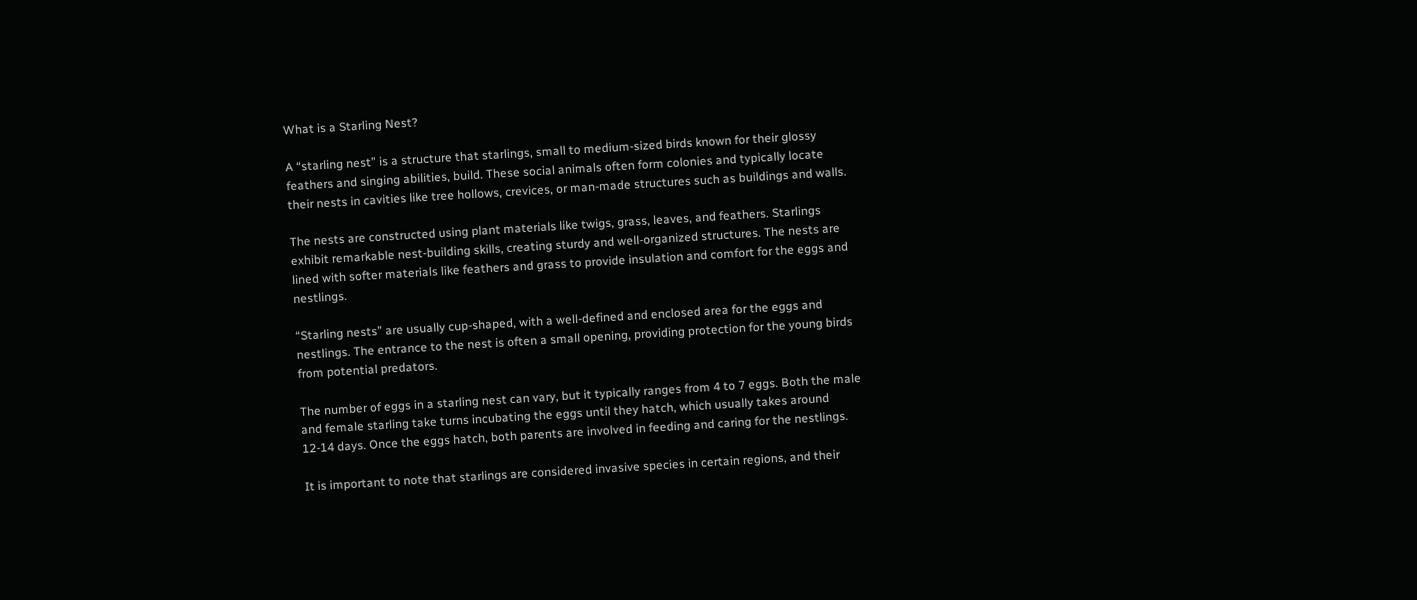What is a Starling Nest?

A “starling nest” is a structure that starlings, small to medium-sized birds known for their glossy feathers and singing abilities, build. These social animals often form colonies and typically locate their nests in cavities like tree hollows, crevices, or man-made structures such as buildings and walls.

The nests are constructed using plant materials like twigs, grass, leaves, and feathers. Starlings exhibit remarkable nest-building skills, creating sturdy and well-organized structures. The nests are lined with softer materials like feathers and grass to provide insulation and comfort for the eggs and nestlings.

“Starling nests” are usually cup-shaped, with a well-defined and enclosed area for the eggs and nestlings. The entrance to the nest is often a small opening, providing protection for the young birds from potential predators.

The number of eggs in a starling nest can vary, but it typically ranges from 4 to 7 eggs. Both the male and female starling take turns incubating the eggs until they hatch, which usually takes around 12-14 days. Once the eggs hatch, both parents are involved in feeding and caring for the nestlings.

It is important to note that starlings are considered invasive species in certain regions, and their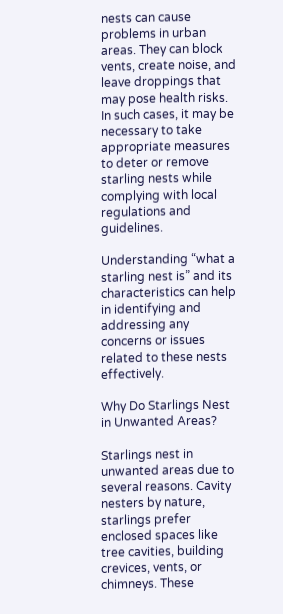nests can cause problems in urban areas. They can block vents, create noise, and leave droppings that may pose health risks. In such cases, it may be necessary to take appropriate measures to deter or remove starling nests while complying with local regulations and guidelines.

Understanding “what a starling nest is” and its characteristics can help in identifying and addressing any concerns or issues related to these nests effectively.

Why Do Starlings Nest in Unwanted Areas?

Starlings nest in unwanted areas due to several reasons. Cavity nesters by nature, starlings prefer enclosed spaces like tree cavities, building crevices, vents, or chimneys. These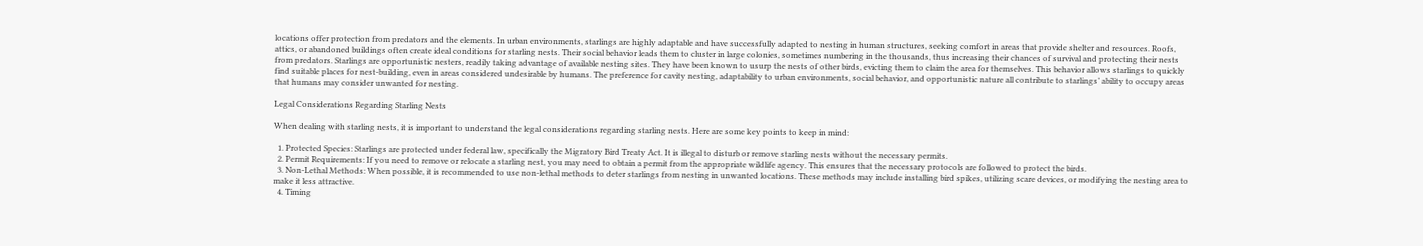locations offer protection from predators and the elements. In urban environments, starlings are highly adaptable and have successfully adapted to nesting in human structures, seeking comfort in areas that provide shelter and resources. Roofs, attics, or abandoned buildings often create ideal conditions for starling nests. Their social behavior leads them to cluster in large colonies, sometimes numbering in the thousands, thus increasing their chances of survival and protecting their nests from predators. Starlings are opportunistic nesters, readily taking advantage of available nesting sites. They have been known to usurp the nests of other birds, evicting them to claim the area for themselves. This behavior allows starlings to quickly find suitable places for nest-building, even in areas considered undesirable by humans. The preference for cavity nesting, adaptability to urban environments, social behavior, and opportunistic nature all contribute to starlings’ ability to occupy areas that humans may consider unwanted for nesting.

Legal Considerations Regarding Starling Nests

When dealing with starling nests, it is important to understand the legal considerations regarding starling nests. Here are some key points to keep in mind:

  1. Protected Species: Starlings are protected under federal law, specifically the Migratory Bird Treaty Act. It is illegal to disturb or remove starling nests without the necessary permits.
  2. Permit Requirements: If you need to remove or relocate a starling nest, you may need to obtain a permit from the appropriate wildlife agency. This ensures that the necessary protocols are followed to protect the birds.
  3. Non-Lethal Methods: When possible, it is recommended to use non-lethal methods to deter starlings from nesting in unwanted locations. These methods may include installing bird spikes, utilizing scare devices, or modifying the nesting area to make it less attractive.
  4. Timing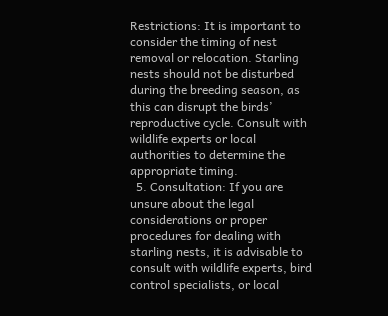Restrictions: It is important to consider the timing of nest removal or relocation. Starling nests should not be disturbed during the breeding season, as this can disrupt the birds’ reproductive cycle. Consult with wildlife experts or local authorities to determine the appropriate timing.
  5. Consultation: If you are unsure about the legal considerations or proper procedures for dealing with starling nests, it is advisable to consult with wildlife experts, bird control specialists, or local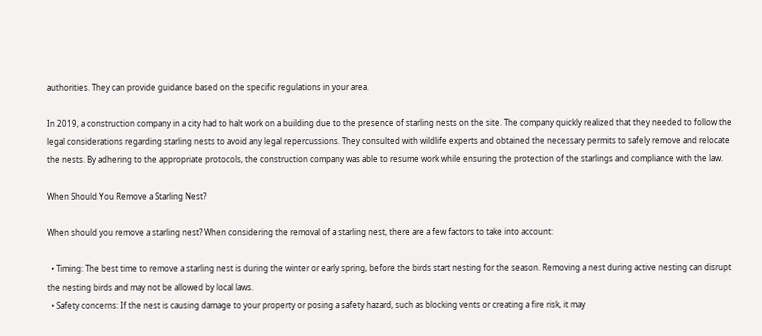authorities. They can provide guidance based on the specific regulations in your area.

In 2019, a construction company in a city had to halt work on a building due to the presence of starling nests on the site. The company quickly realized that they needed to follow the legal considerations regarding starling nests to avoid any legal repercussions. They consulted with wildlife experts and obtained the necessary permits to safely remove and relocate the nests. By adhering to the appropriate protocols, the construction company was able to resume work while ensuring the protection of the starlings and compliance with the law.

When Should You Remove a Starling Nest?

When should you remove a starling nest? When considering the removal of a starling nest, there are a few factors to take into account:

  • Timing: The best time to remove a starling nest is during the winter or early spring, before the birds start nesting for the season. Removing a nest during active nesting can disrupt the nesting birds and may not be allowed by local laws.
  • Safety concerns: If the nest is causing damage to your property or posing a safety hazard, such as blocking vents or creating a fire risk, it may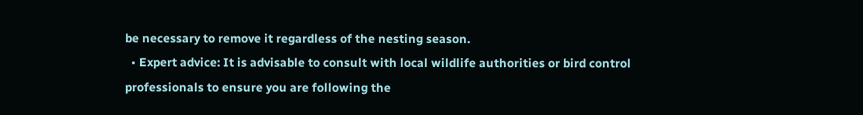be necessary to remove it regardless of the nesting season.
  • Expert advice: It is advisable to consult with local wildlife authorities or bird control professionals to ensure you are following the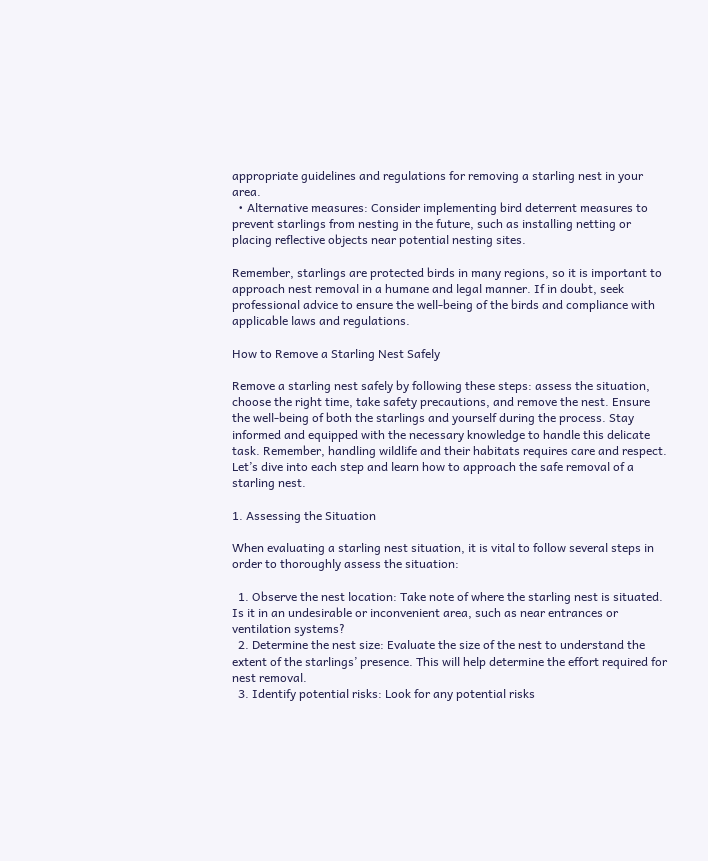appropriate guidelines and regulations for removing a starling nest in your area.
  • Alternative measures: Consider implementing bird deterrent measures to prevent starlings from nesting in the future, such as installing netting or placing reflective objects near potential nesting sites.

Remember, starlings are protected birds in many regions, so it is important to approach nest removal in a humane and legal manner. If in doubt, seek professional advice to ensure the well-being of the birds and compliance with applicable laws and regulations.

How to Remove a Starling Nest Safely

Remove a starling nest safely by following these steps: assess the situation, choose the right time, take safety precautions, and remove the nest. Ensure the well-being of both the starlings and yourself during the process. Stay informed and equipped with the necessary knowledge to handle this delicate task. Remember, handling wildlife and their habitats requires care and respect. Let’s dive into each step and learn how to approach the safe removal of a starling nest.

1. Assessing the Situation

When evaluating a starling nest situation, it is vital to follow several steps in order to thoroughly assess the situation:

  1. Observe the nest location: Take note of where the starling nest is situated. Is it in an undesirable or inconvenient area, such as near entrances or ventilation systems?
  2. Determine the nest size: Evaluate the size of the nest to understand the extent of the starlings’ presence. This will help determine the effort required for nest removal.
  3. Identify potential risks: Look for any potential risks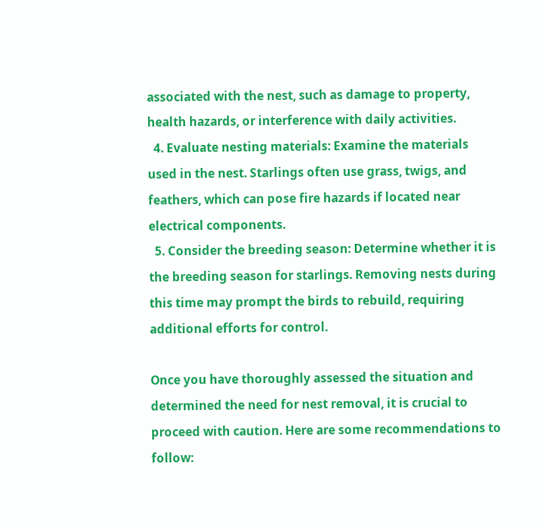associated with the nest, such as damage to property, health hazards, or interference with daily activities.
  4. Evaluate nesting materials: Examine the materials used in the nest. Starlings often use grass, twigs, and feathers, which can pose fire hazards if located near electrical components.
  5. Consider the breeding season: Determine whether it is the breeding season for starlings. Removing nests during this time may prompt the birds to rebuild, requiring additional efforts for control.

Once you have thoroughly assessed the situation and determined the need for nest removal, it is crucial to proceed with caution. Here are some recommendations to follow: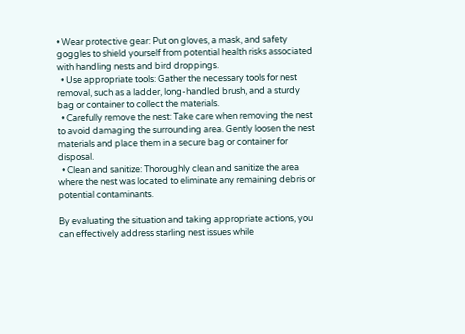• Wear protective gear: Put on gloves, a mask, and safety goggles to shield yourself from potential health risks associated with handling nests and bird droppings.
  • Use appropriate tools: Gather the necessary tools for nest removal, such as a ladder, long-handled brush, and a sturdy bag or container to collect the materials.
  • Carefully remove the nest: Take care when removing the nest to avoid damaging the surrounding area. Gently loosen the nest materials and place them in a secure bag or container for disposal.
  • Clean and sanitize: Thoroughly clean and sanitize the area where the nest was located to eliminate any remaining debris or potential contaminants.

By evaluating the situation and taking appropriate actions, you can effectively address starling nest issues while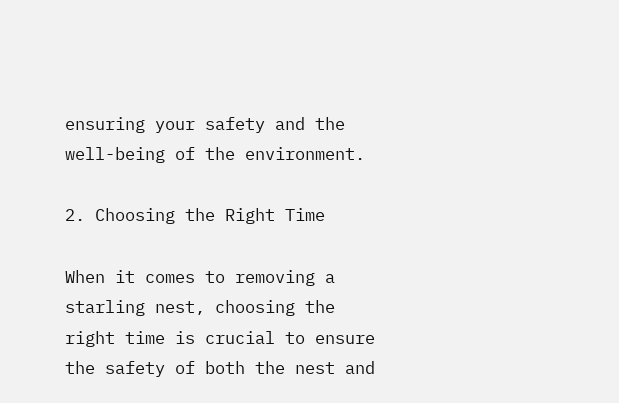ensuring your safety and the well-being of the environment.

2. Choosing the Right Time

When it comes to removing a starling nest, choosing the right time is crucial to ensure the safety of both the nest and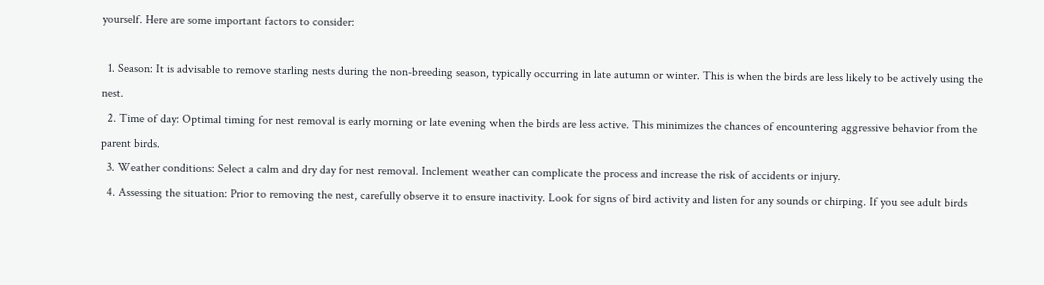yourself. Here are some important factors to consider:

  1. Season: It is advisable to remove starling nests during the non-breeding season, typically occurring in late autumn or winter. This is when the birds are less likely to be actively using the nest.
  2. Time of day: Optimal timing for nest removal is early morning or late evening when the birds are less active. This minimizes the chances of encountering aggressive behavior from the parent birds.
  3. Weather conditions: Select a calm and dry day for nest removal. Inclement weather can complicate the process and increase the risk of accidents or injury.
  4. Assessing the situation: Prior to removing the nest, carefully observe it to ensure inactivity. Look for signs of bird activity and listen for any sounds or chirping. If you see adult birds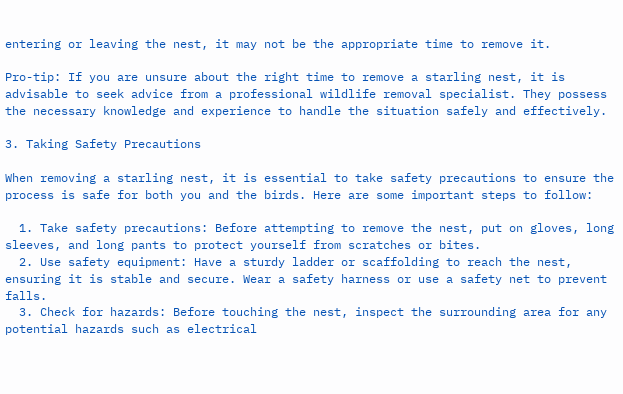entering or leaving the nest, it may not be the appropriate time to remove it.

Pro-tip: If you are unsure about the right time to remove a starling nest, it is advisable to seek advice from a professional wildlife removal specialist. They possess the necessary knowledge and experience to handle the situation safely and effectively.

3. Taking Safety Precautions

When removing a starling nest, it is essential to take safety precautions to ensure the process is safe for both you and the birds. Here are some important steps to follow:

  1. Take safety precautions: Before attempting to remove the nest, put on gloves, long sleeves, and long pants to protect yourself from scratches or bites.
  2. Use safety equipment: Have a sturdy ladder or scaffolding to reach the nest, ensuring it is stable and secure. Wear a safety harness or use a safety net to prevent falls.
  3. Check for hazards: Before touching the nest, inspect the surrounding area for any potential hazards such as electrical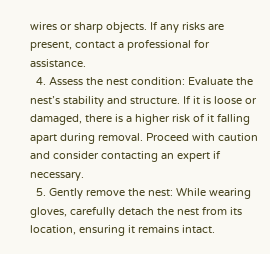wires or sharp objects. If any risks are present, contact a professional for assistance.
  4. Assess the nest condition: Evaluate the nest’s stability and structure. If it is loose or damaged, there is a higher risk of it falling apart during removal. Proceed with caution and consider contacting an expert if necessary.
  5. Gently remove the nest: While wearing gloves, carefully detach the nest from its location, ensuring it remains intact.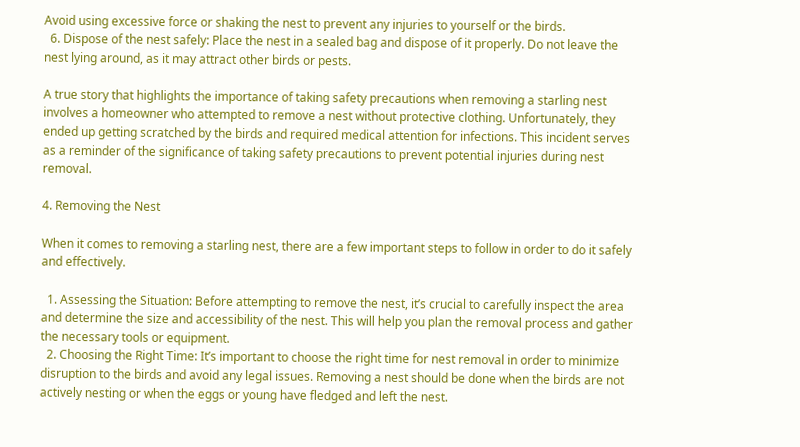Avoid using excessive force or shaking the nest to prevent any injuries to yourself or the birds.
  6. Dispose of the nest safely: Place the nest in a sealed bag and dispose of it properly. Do not leave the nest lying around, as it may attract other birds or pests.

A true story that highlights the importance of taking safety precautions when removing a starling nest involves a homeowner who attempted to remove a nest without protective clothing. Unfortunately, they ended up getting scratched by the birds and required medical attention for infections. This incident serves as a reminder of the significance of taking safety precautions to prevent potential injuries during nest removal.

4. Removing the Nest

When it comes to removing a starling nest, there are a few important steps to follow in order to do it safely and effectively.

  1. Assessing the Situation: Before attempting to remove the nest, it’s crucial to carefully inspect the area and determine the size and accessibility of the nest. This will help you plan the removal process and gather the necessary tools or equipment.
  2. Choosing the Right Time: It’s important to choose the right time for nest removal in order to minimize disruption to the birds and avoid any legal issues. Removing a nest should be done when the birds are not actively nesting or when the eggs or young have fledged and left the nest.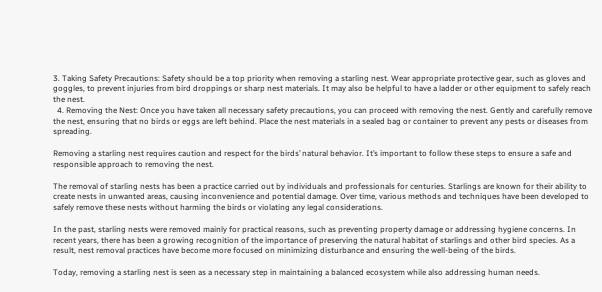3. Taking Safety Precautions: Safety should be a top priority when removing a starling nest. Wear appropriate protective gear, such as gloves and goggles, to prevent injuries from bird droppings or sharp nest materials. It may also be helpful to have a ladder or other equipment to safely reach the nest.
  4. Removing the Nest: Once you have taken all necessary safety precautions, you can proceed with removing the nest. Gently and carefully remove the nest, ensuring that no birds or eggs are left behind. Place the nest materials in a sealed bag or container to prevent any pests or diseases from spreading.

Removing a starling nest requires caution and respect for the birds’ natural behavior. It’s important to follow these steps to ensure a safe and responsible approach to removing the nest.

The removal of starling nests has been a practice carried out by individuals and professionals for centuries. Starlings are known for their ability to create nests in unwanted areas, causing inconvenience and potential damage. Over time, various methods and techniques have been developed to safely remove these nests without harming the birds or violating any legal considerations.

In the past, starling nests were removed mainly for practical reasons, such as preventing property damage or addressing hygiene concerns. In recent years, there has been a growing recognition of the importance of preserving the natural habitat of starlings and other bird species. As a result, nest removal practices have become more focused on minimizing disturbance and ensuring the well-being of the birds.

Today, removing a starling nest is seen as a necessary step in maintaining a balanced ecosystem while also addressing human needs.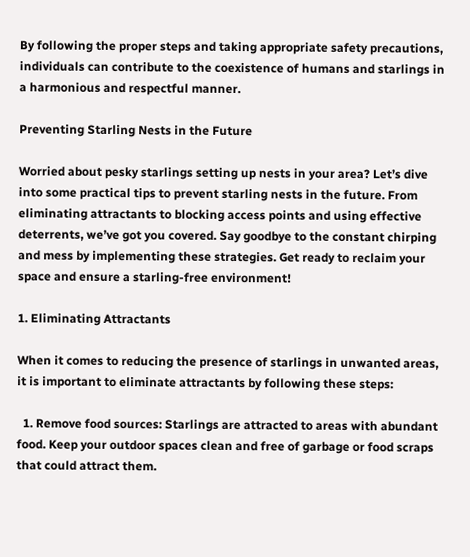By following the proper steps and taking appropriate safety precautions, individuals can contribute to the coexistence of humans and starlings in a harmonious and respectful manner.

Preventing Starling Nests in the Future

Worried about pesky starlings setting up nests in your area? Let’s dive into some practical tips to prevent starling nests in the future. From eliminating attractants to blocking access points and using effective deterrents, we’ve got you covered. Say goodbye to the constant chirping and mess by implementing these strategies. Get ready to reclaim your space and ensure a starling-free environment!

1. Eliminating Attractants

When it comes to reducing the presence of starlings in unwanted areas, it is important to eliminate attractants by following these steps:

  1. Remove food sources: Starlings are attracted to areas with abundant food. Keep your outdoor spaces clean and free of garbage or food scraps that could attract them.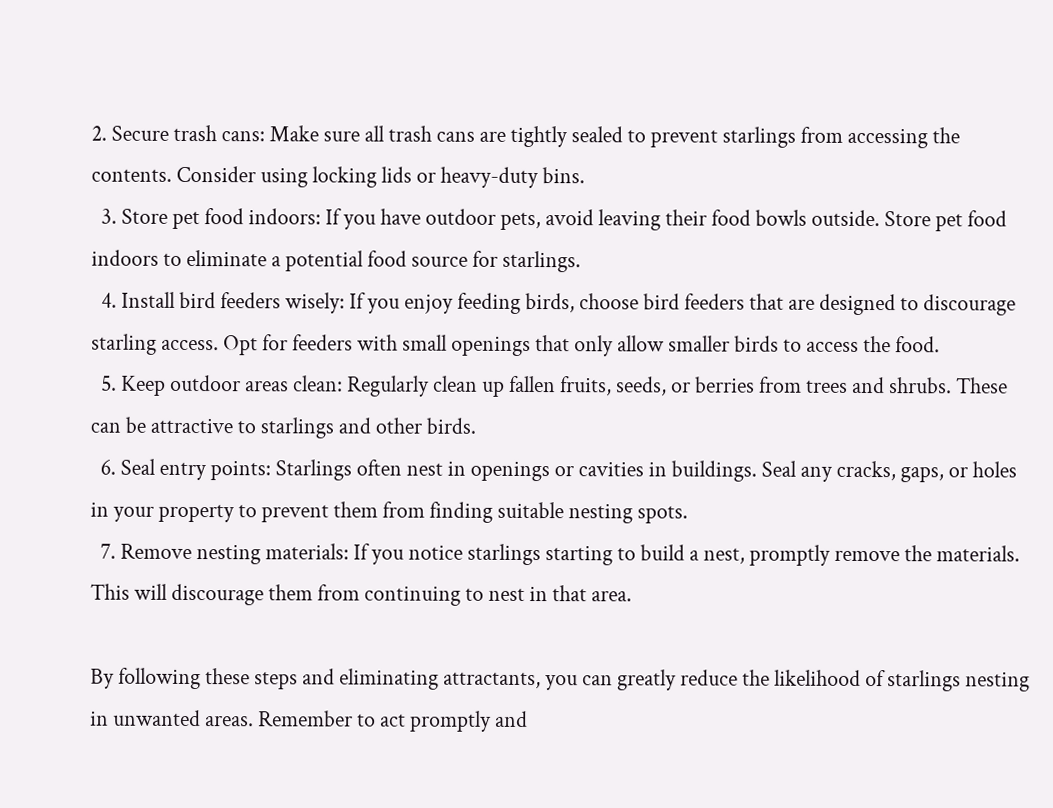2. Secure trash cans: Make sure all trash cans are tightly sealed to prevent starlings from accessing the contents. Consider using locking lids or heavy-duty bins.
  3. Store pet food indoors: If you have outdoor pets, avoid leaving their food bowls outside. Store pet food indoors to eliminate a potential food source for starlings.
  4. Install bird feeders wisely: If you enjoy feeding birds, choose bird feeders that are designed to discourage starling access. Opt for feeders with small openings that only allow smaller birds to access the food.
  5. Keep outdoor areas clean: Regularly clean up fallen fruits, seeds, or berries from trees and shrubs. These can be attractive to starlings and other birds.
  6. Seal entry points: Starlings often nest in openings or cavities in buildings. Seal any cracks, gaps, or holes in your property to prevent them from finding suitable nesting spots.
  7. Remove nesting materials: If you notice starlings starting to build a nest, promptly remove the materials. This will discourage them from continuing to nest in that area.

By following these steps and eliminating attractants, you can greatly reduce the likelihood of starlings nesting in unwanted areas. Remember to act promptly and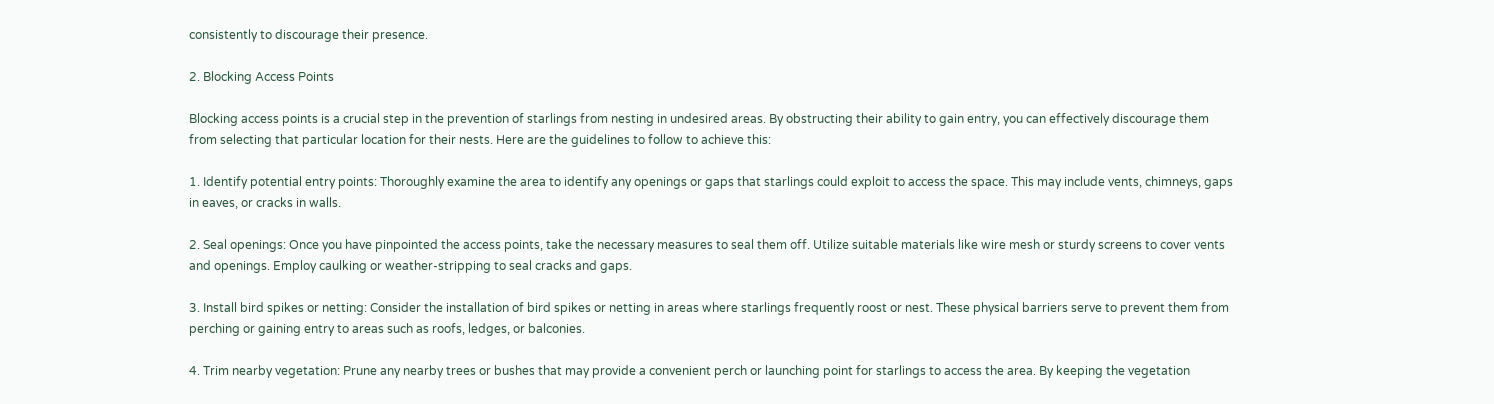consistently to discourage their presence.

2. Blocking Access Points

Blocking access points is a crucial step in the prevention of starlings from nesting in undesired areas. By obstructing their ability to gain entry, you can effectively discourage them from selecting that particular location for their nests. Here are the guidelines to follow to achieve this:

1. Identify potential entry points: Thoroughly examine the area to identify any openings or gaps that starlings could exploit to access the space. This may include vents, chimneys, gaps in eaves, or cracks in walls.

2. Seal openings: Once you have pinpointed the access points, take the necessary measures to seal them off. Utilize suitable materials like wire mesh or sturdy screens to cover vents and openings. Employ caulking or weather-stripping to seal cracks and gaps.

3. Install bird spikes or netting: Consider the installation of bird spikes or netting in areas where starlings frequently roost or nest. These physical barriers serve to prevent them from perching or gaining entry to areas such as roofs, ledges, or balconies.

4. Trim nearby vegetation: Prune any nearby trees or bushes that may provide a convenient perch or launching point for starlings to access the area. By keeping the vegetation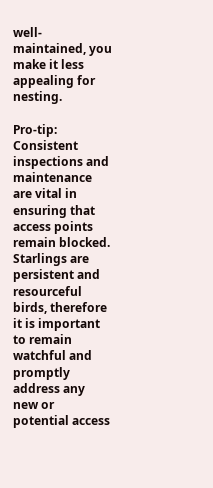well-maintained, you make it less appealing for nesting.

Pro-tip: Consistent inspections and maintenance are vital in ensuring that access points remain blocked. Starlings are persistent and resourceful birds, therefore it is important to remain watchful and promptly address any new or potential access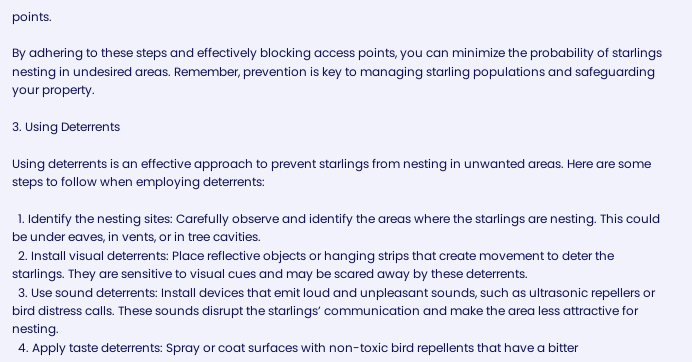points.

By adhering to these steps and effectively blocking access points, you can minimize the probability of starlings nesting in undesired areas. Remember, prevention is key to managing starling populations and safeguarding your property.

3. Using Deterrents

Using deterrents is an effective approach to prevent starlings from nesting in unwanted areas. Here are some steps to follow when employing deterrents:

  1. Identify the nesting sites: Carefully observe and identify the areas where the starlings are nesting. This could be under eaves, in vents, or in tree cavities.
  2. Install visual deterrents: Place reflective objects or hanging strips that create movement to deter the starlings. They are sensitive to visual cues and may be scared away by these deterrents.
  3. Use sound deterrents: Install devices that emit loud and unpleasant sounds, such as ultrasonic repellers or bird distress calls. These sounds disrupt the starlings’ communication and make the area less attractive for nesting.
  4. Apply taste deterrents: Spray or coat surfaces with non-toxic bird repellents that have a bitter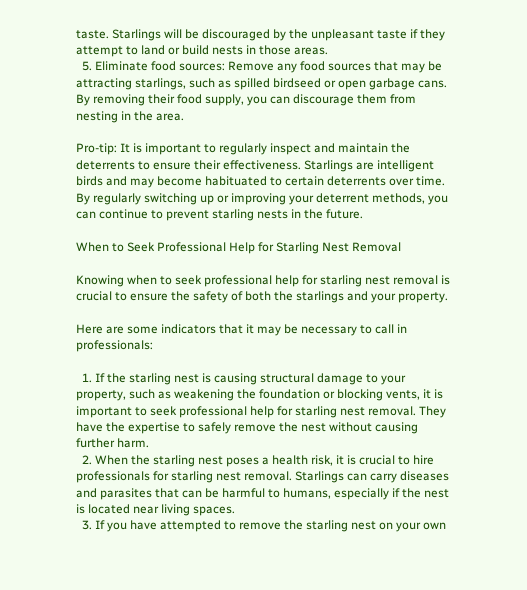taste. Starlings will be discouraged by the unpleasant taste if they attempt to land or build nests in those areas.
  5. Eliminate food sources: Remove any food sources that may be attracting starlings, such as spilled birdseed or open garbage cans. By removing their food supply, you can discourage them from nesting in the area.

Pro-tip: It is important to regularly inspect and maintain the deterrents to ensure their effectiveness. Starlings are intelligent birds and may become habituated to certain deterrents over time. By regularly switching up or improving your deterrent methods, you can continue to prevent starling nests in the future.

When to Seek Professional Help for Starling Nest Removal

Knowing when to seek professional help for starling nest removal is crucial to ensure the safety of both the starlings and your property.

Here are some indicators that it may be necessary to call in professionals:

  1. If the starling nest is causing structural damage to your property, such as weakening the foundation or blocking vents, it is important to seek professional help for starling nest removal. They have the expertise to safely remove the nest without causing further harm.
  2. When the starling nest poses a health risk, it is crucial to hire professionals for starling nest removal. Starlings can carry diseases and parasites that can be harmful to humans, especially if the nest is located near living spaces.
  3. If you have attempted to remove the starling nest on your own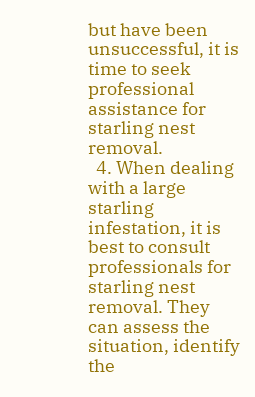but have been unsuccessful, it is time to seek professional assistance for starling nest removal.
  4. When dealing with a large starling infestation, it is best to consult professionals for starling nest removal. They can assess the situation, identify the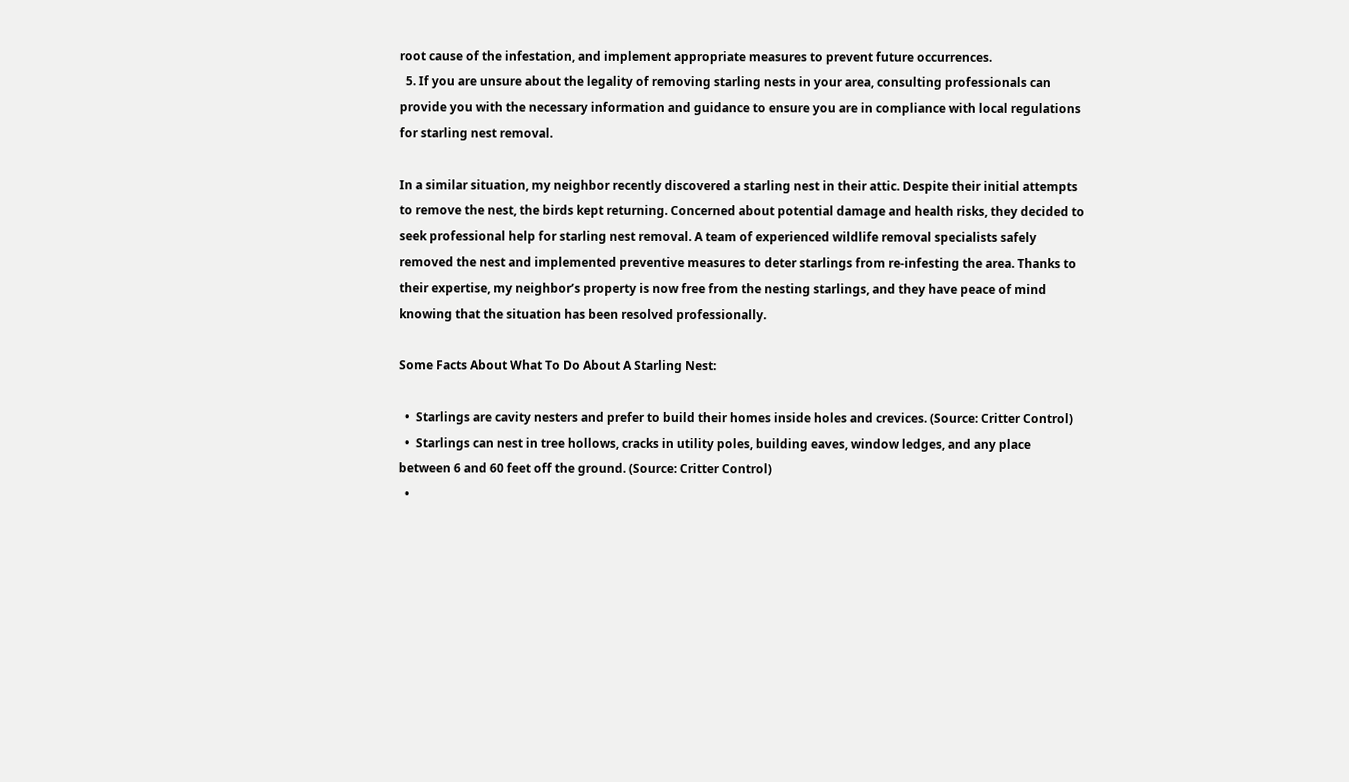root cause of the infestation, and implement appropriate measures to prevent future occurrences.
  5. If you are unsure about the legality of removing starling nests in your area, consulting professionals can provide you with the necessary information and guidance to ensure you are in compliance with local regulations for starling nest removal.

In a similar situation, my neighbor recently discovered a starling nest in their attic. Despite their initial attempts to remove the nest, the birds kept returning. Concerned about potential damage and health risks, they decided to seek professional help for starling nest removal. A team of experienced wildlife removal specialists safely removed the nest and implemented preventive measures to deter starlings from re-infesting the area. Thanks to their expertise, my neighbor’s property is now free from the nesting starlings, and they have peace of mind knowing that the situation has been resolved professionally.

Some Facts About What To Do About A Starling Nest:

  •  Starlings are cavity nesters and prefer to build their homes inside holes and crevices. (Source: Critter Control)
  •  Starlings can nest in tree hollows, cracks in utility poles, building eaves, window ledges, and any place between 6 and 60 feet off the ground. (Source: Critter Control)
  •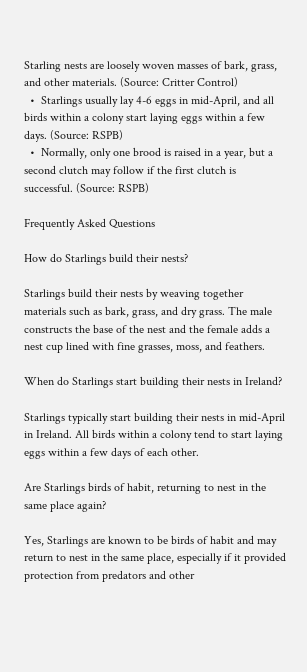Starling nests are loosely woven masses of bark, grass, and other materials. (Source: Critter Control)
  •  Starlings usually lay 4-6 eggs in mid-April, and all birds within a colony start laying eggs within a few days. (Source: RSPB)
  •  Normally, only one brood is raised in a year, but a second clutch may follow if the first clutch is successful. (Source: RSPB)

Frequently Asked Questions

How do Starlings build their nests?

Starlings build their nests by weaving together materials such as bark, grass, and dry grass. The male constructs the base of the nest and the female adds a nest cup lined with fine grasses, moss, and feathers.

When do Starlings start building their nests in Ireland?

Starlings typically start building their nests in mid-April in Ireland. All birds within a colony tend to start laying eggs within a few days of each other.

Are Starlings birds of habit, returning to nest in the same place again?

Yes, Starlings are known to be birds of habit and may return to nest in the same place, especially if it provided protection from predators and other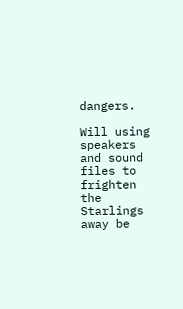dangers.

Will using speakers and sound files to frighten the Starlings away be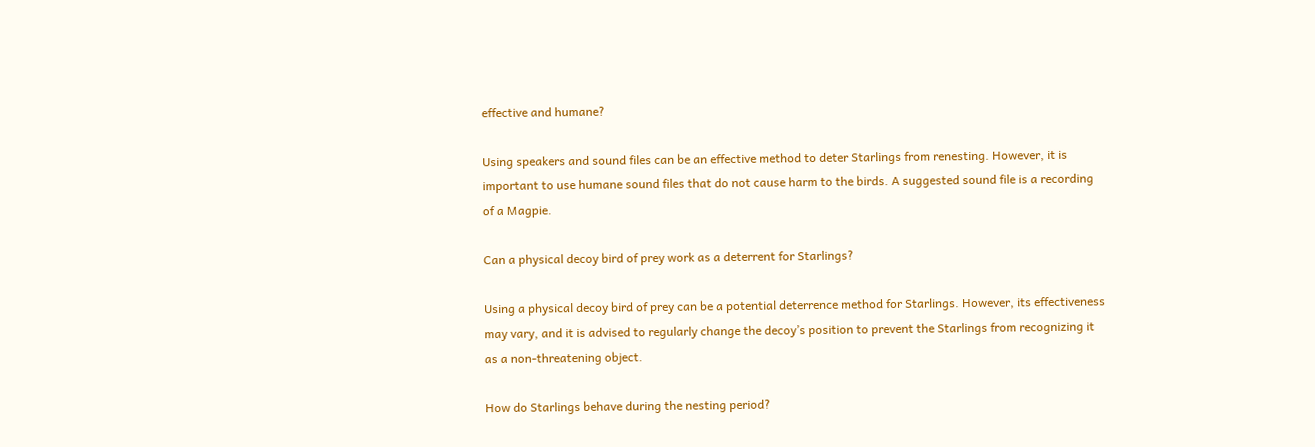effective and humane?

Using speakers and sound files can be an effective method to deter Starlings from renesting. However, it is important to use humane sound files that do not cause harm to the birds. A suggested sound file is a recording of a Magpie.

Can a physical decoy bird of prey work as a deterrent for Starlings?

Using a physical decoy bird of prey can be a potential deterrence method for Starlings. However, its effectiveness may vary, and it is advised to regularly change the decoy’s position to prevent the Starlings from recognizing it as a non-threatening object.

How do Starlings behave during the nesting period?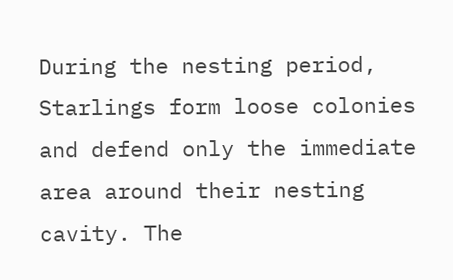During the nesting period, Starlings form loose colonies and defend only the immediate area around their nesting cavity. The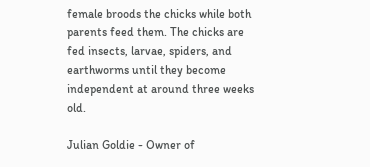female broods the chicks while both parents feed them. The chicks are fed insects, larvae, spiders, and earthworms until they become independent at around three weeks old.

Julian Goldie - Owner of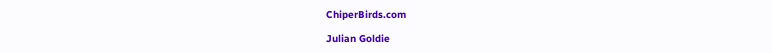ChiperBirds.com

Julian Goldie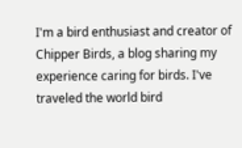I'm a bird enthusiast and creator of Chipper Birds, a blog sharing my experience caring for birds. I've traveled the world bird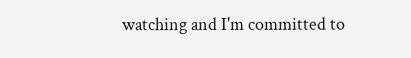watching and I'm committed to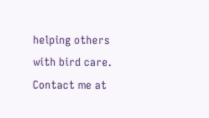helping others with bird care. Contact me at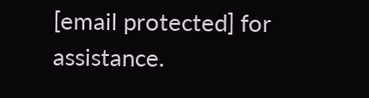[email protected] for assistance.